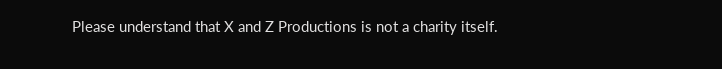Please understand that X and Z Productions is not a charity itself.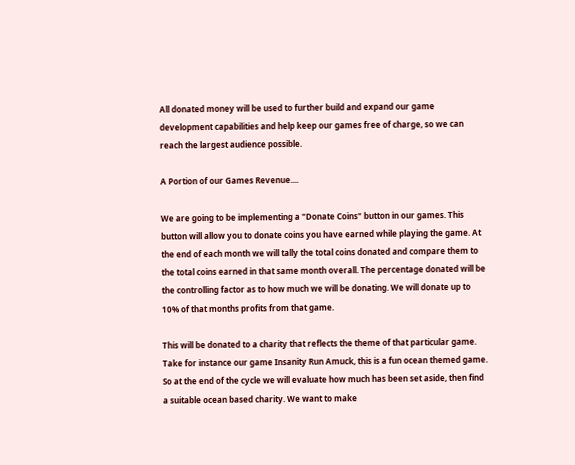All donated money will be used to further build and expand our game development capabilities and help keep our games free of charge, so we can reach the largest audience possible.

A Portion of our Games Revenue....

We are going to be implementing a "Donate Coins" button in our games. This button will allow you to donate coins you have earned while playing the game. At the end of each month we will tally the total coins donated and compare them to the total coins earned in that same month overall. The percentage donated will be the controlling factor as to how much we will be donating. We will donate up to 10% of that months profits from that game.

This will be donated to a charity that reflects the theme of that particular game. Take for instance our game Insanity Run Amuck, this is a fun ocean themed game. So at the end of the cycle we will evaluate how much has been set aside, then find a suitable ocean based charity. We want to make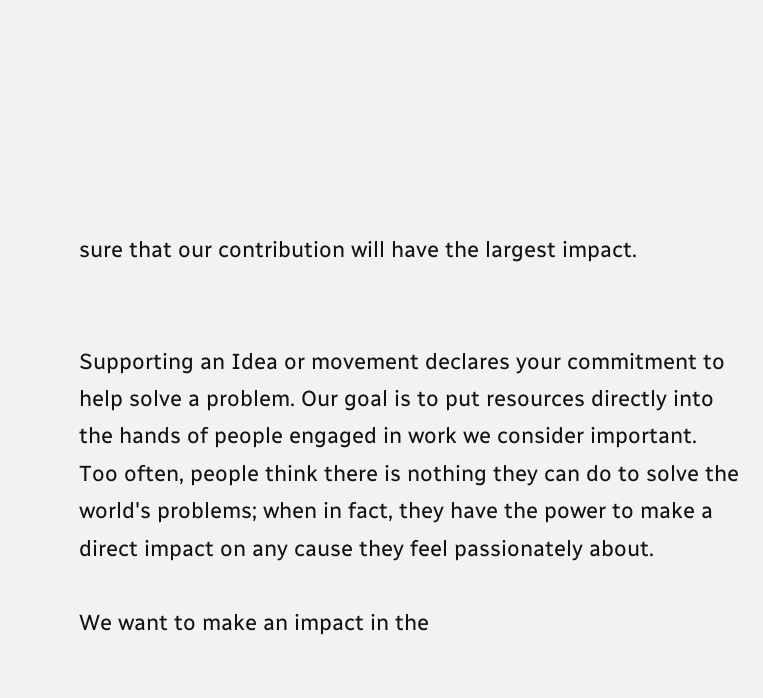sure that our contribution will have the largest impact.


Supporting an Idea or movement declares your commitment to help solve a problem. Our goal is to put resources directly into the hands of people engaged in work we consider important. Too often, people think there is nothing they can do to solve the world's problems; when in fact, they have the power to make a direct impact on any cause they feel passionately about.

We want to make an impact in the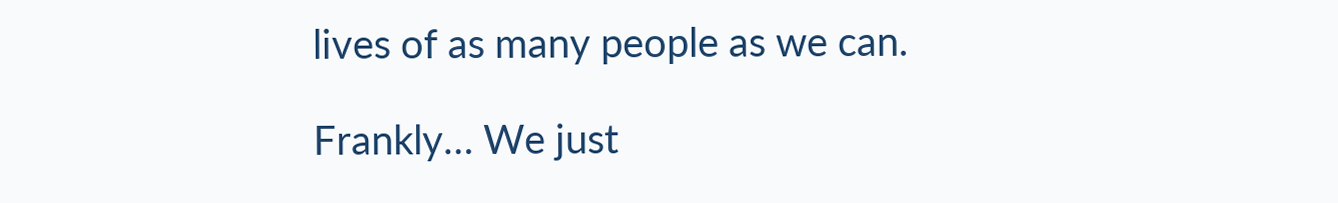lives of as many people as we can.

Frankly… We just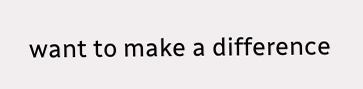want to make a difference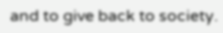and to give back to society.